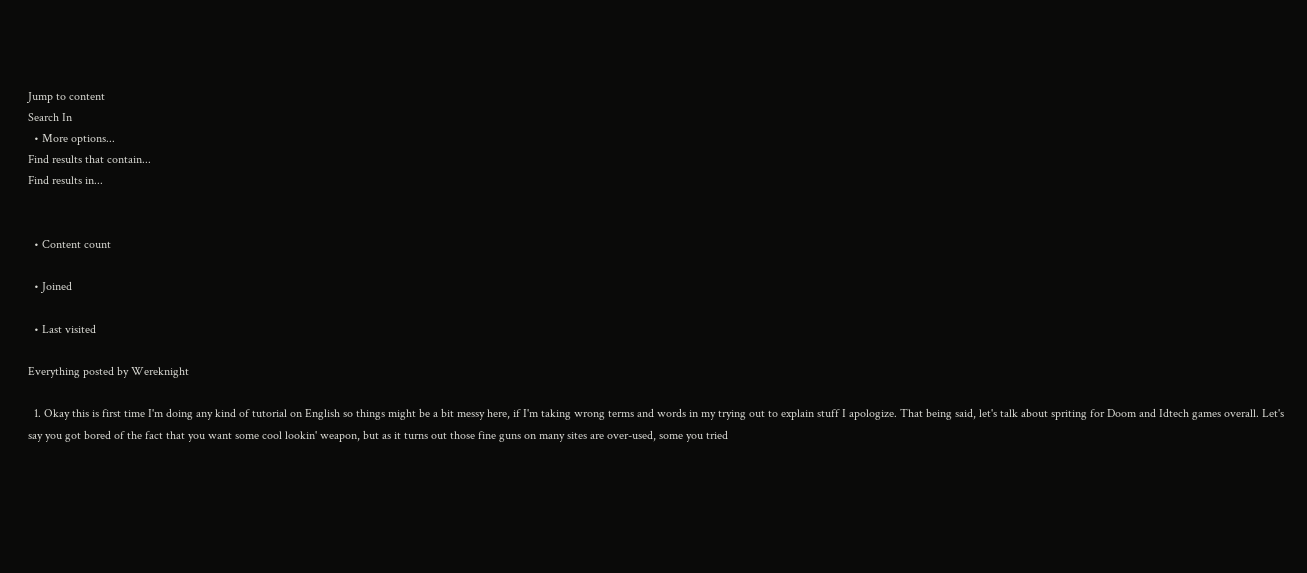Jump to content
Search In
  • More options...
Find results that contain...
Find results in...


  • Content count

  • Joined

  • Last visited

Everything posted by Wereknight

  1. Okay this is first time I'm doing any kind of tutorial on English so things might be a bit messy here, if I'm taking wrong terms and words in my trying out to explain stuff I apologize. That being said, let's talk about spriting for Doom and Idtech games overall. Let's say you got bored of the fact that you want some cool lookin' weapon, but as it turns out those fine guns on many sites are over-used, some you tried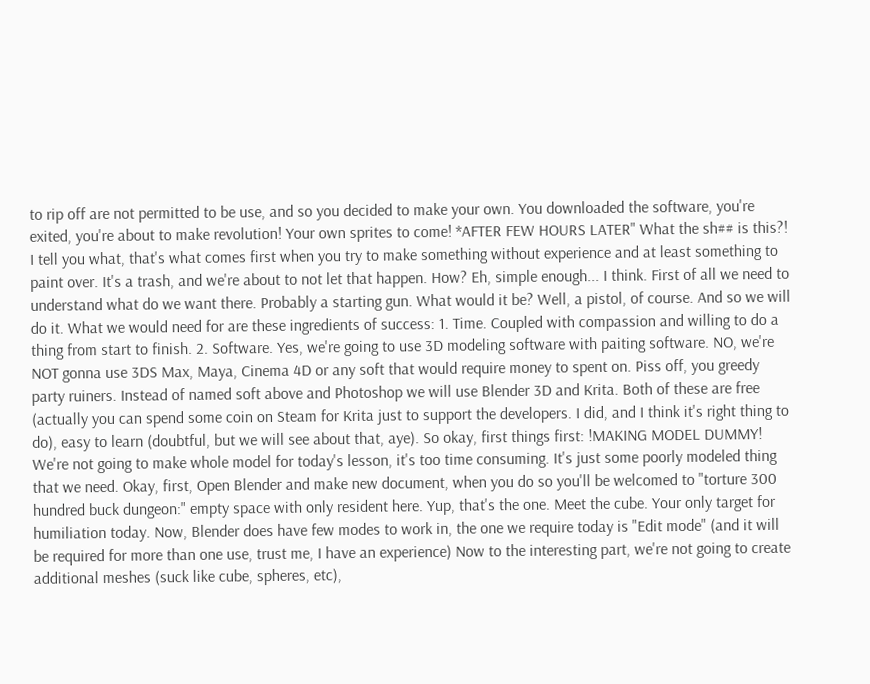to rip off are not permitted to be use, and so you decided to make your own. You downloaded the software, you're exited, you're about to make revolution! Your own sprites to come! *AFTER FEW HOURS LATER" What the sh## is this?! I tell you what, that's what comes first when you try to make something without experience and at least something to paint over. It's a trash, and we're about to not let that happen. How? Eh, simple enough... I think. First of all we need to understand what do we want there. Probably a starting gun. What would it be? Well, a pistol, of course. And so we will do it. What we would need for are these ingredients of success: 1. Time. Coupled with compassion and willing to do a thing from start to finish. 2. Software. Yes, we're going to use 3D modeling software with paiting software. NO, we're NOT gonna use 3DS Max, Maya, Cinema 4D or any soft that would require money to spent on. Piss off, you greedy party ruiners. Instead of named soft above and Photoshop we will use Blender 3D and Krita. Both of these are free (actually you can spend some coin on Steam for Krita just to support the developers. I did, and I think it's right thing to do), easy to learn (doubtful, but we will see about that, aye). So okay, first things first: !MAKING MODEL DUMMY! We're not going to make whole model for today's lesson, it's too time consuming. It's just some poorly modeled thing that we need. Okay, first, Open Blender and make new document, when you do so you'll be welcomed to "torture 300 hundred buck dungeon:" empty space with only resident here. Yup, that's the one. Meet the cube. Your only target for humiliation today. Now, Blender does have few modes to work in, the one we require today is "Edit mode" (and it will be required for more than one use, trust me, I have an experience) Now to the interesting part, we're not going to create additional meshes (suck like cube, spheres, etc),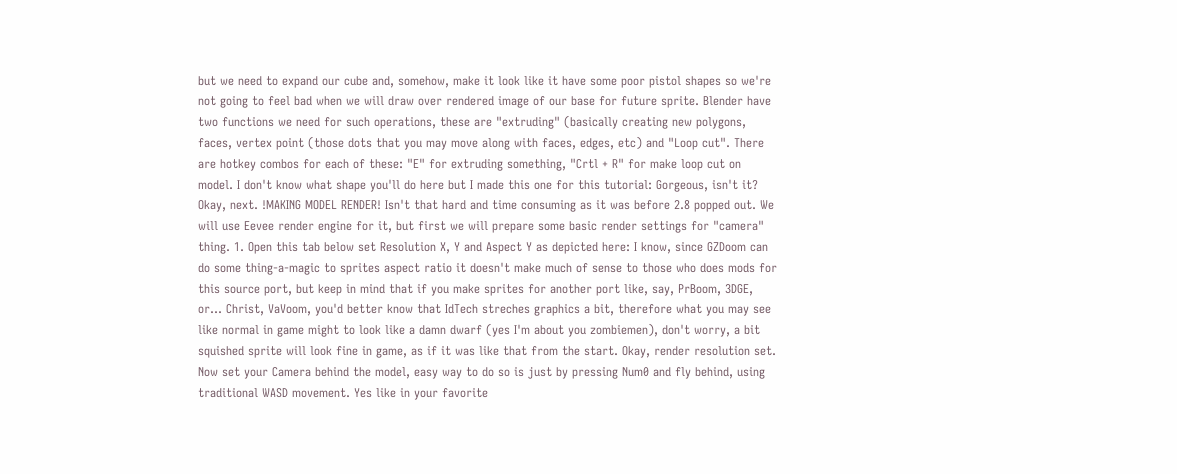but we need to expand our cube and, somehow, make it look like it have some poor pistol shapes so we're not going to feel bad when we will draw over rendered image of our base for future sprite. Blender have two functions we need for such operations, these are "extruding" (basically creating new polygons, faces, vertex point (those dots that you may move along with faces, edges, etc) and "Loop cut". There are hotkey combos for each of these: "E" for extruding something, "Crtl + R" for make loop cut on model. I don't know what shape you'll do here but I made this one for this tutorial: Gorgeous, isn't it? Okay, next. !MAKING MODEL RENDER! Isn't that hard and time consuming as it was before 2.8 popped out. We will use Eevee render engine for it, but first we will prepare some basic render settings for "camera" thing. 1. Open this tab below set Resolution X, Y and Aspect Y as depicted here: I know, since GZDoom can do some thing-a-magic to sprites aspect ratio it doesn't make much of sense to those who does mods for this source port, but keep in mind that if you make sprites for another port like, say, PrBoom, 3DGE, or... Christ, VaVoom, you'd better know that IdTech streches graphics a bit, therefore what you may see like normal in game might to look like a damn dwarf (yes I'm about you zombiemen), don't worry, a bit squished sprite will look fine in game, as if it was like that from the start. Okay, render resolution set. Now set your Camera behind the model, easy way to do so is just by pressing Num0 and fly behind, using traditional WASD movement. Yes like in your favorite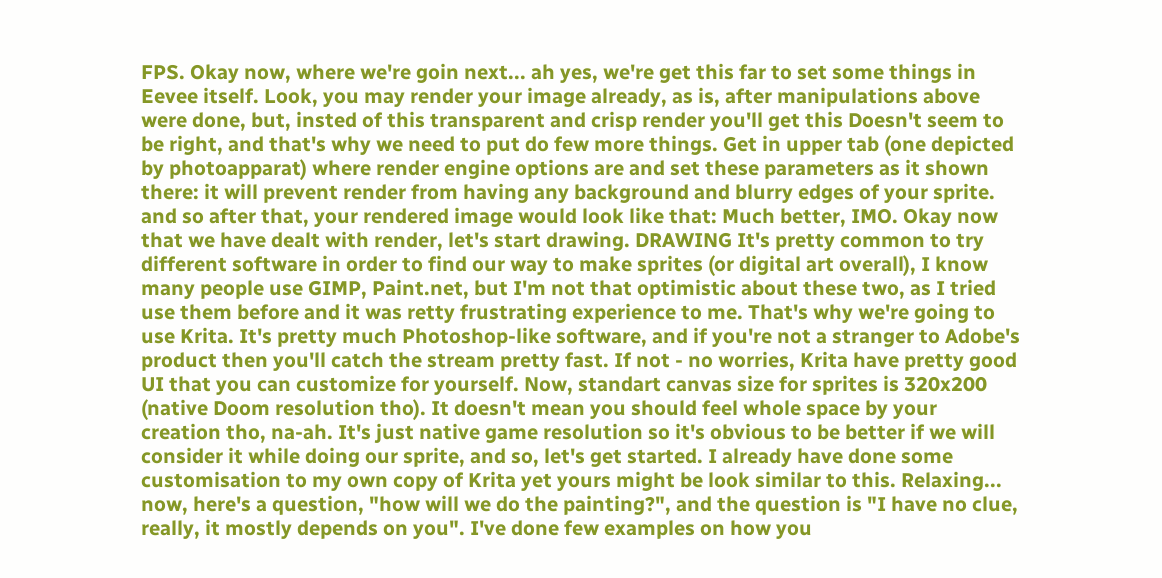FPS. Okay now, where we're goin next... ah yes, we're get this far to set some things in Eevee itself. Look, you may render your image already, as is, after manipulations above were done, but, insted of this transparent and crisp render you'll get this Doesn't seem to be right, and that's why we need to put do few more things. Get in upper tab (one depicted by photoapparat) where render engine options are and set these parameters as it shown there: it will prevent render from having any background and blurry edges of your sprite. and so after that, your rendered image would look like that: Much better, IMO. Okay now that we have dealt with render, let's start drawing. DRAWING It's pretty common to try different software in order to find our way to make sprites (or digital art overall), I know many people use GIMP, Paint.net, but I'm not that optimistic about these two, as I tried use them before and it was retty frustrating experience to me. That's why we're going to use Krita. It's pretty much Photoshop-like software, and if you're not a stranger to Adobe's product then you'll catch the stream pretty fast. If not - no worries, Krita have pretty good UI that you can customize for yourself. Now, standart canvas size for sprites is 320x200 (native Doom resolution tho). It doesn't mean you should feel whole space by your creation tho, na-ah. It's just native game resolution so it's obvious to be better if we will consider it while doing our sprite, and so, let's get started. I already have done some customisation to my own copy of Krita yet yours might be look similar to this. Relaxing... now, here's a question, "how will we do the painting?", and the question is "I have no clue, really, it mostly depends on you". I've done few examples on how you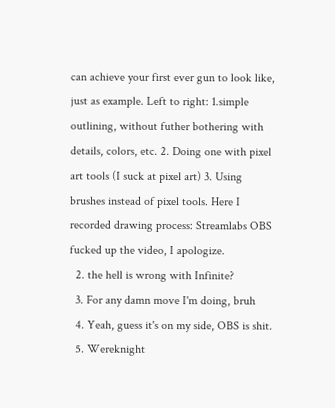can achieve your first ever gun to look like, just as example. Left to right: 1.simple outlining, without futher bothering with details, colors, etc. 2. Doing one with pixel art tools (I suck at pixel art) 3. Using brushes instead of pixel tools. Here I recorded drawing process: Streamlabs OBS fucked up the video, I apologize.
  2. the hell is wrong with Infinite?
  3. For any damn move I'm doing, bruh
  4. Yeah, guess it's on my side, OBS is shit.
  5. Wereknight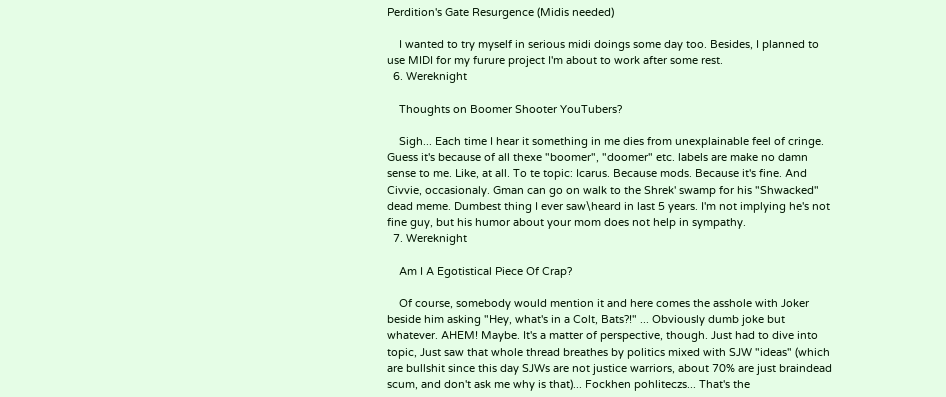Perdition's Gate Resurgence (Midis needed)

    I wanted to try myself in serious midi doings some day too. Besides, I planned to use MIDI for my furure project I'm about to work after some rest.
  6. Wereknight

    Thoughts on Boomer Shooter YouTubers?

    Sigh... Each time I hear it something in me dies from unexplainable feel of cringe. Guess it's because of all thexe "boomer", "doomer" etc. labels are make no damn sense to me. Like, at all. To te topic: Icarus. Because mods. Because it's fine. And Civvie, occasionaly. Gman can go on walk to the Shrek' swamp for his "Shwacked" dead meme. Dumbest thing I ever saw\heard in last 5 years. I'm not implying he's not fine guy, but his humor about your mom does not help in sympathy.
  7. Wereknight

    Am I A Egotistical Piece Of Crap?

    Of course, somebody would mention it and here comes the asshole with Joker beside him asking "Hey, what's in a Colt, Bats?!" ... Obviously dumb joke but whatever. AHEM! Maybe. It's a matter of perspective, though. Just had to dive into topic, Just saw that whole thread breathes by politics mixed with SJW "ideas" (which are bullshit since this day SJWs are not justice warriors, about 70% are just braindead scum, and don't ask me why is that)... Fockhen pohliteczs... That's the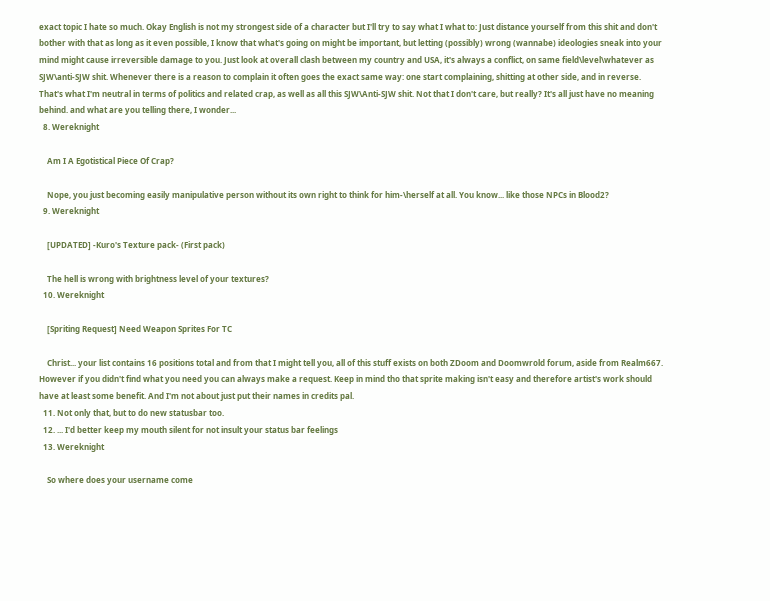exact topic I hate so much. Okay English is not my strongest side of a character but I'll try to say what I what to: Just distance yourself from this shit and don't bother with that as long as it even possible, I know that what's going on might be important, but letting (possibly) wrong (wannabe) ideologies sneak into your mind might cause irreversible damage to you. Just look at overall clash between my country and USA, it's always a conflict, on same field\level\whatever as SJW\anti-SJW shit. Whenever there is a reason to complain it often goes the exact same way: one start complaining, shitting at other side, and in reverse. That's what I'm neutral in terms of politics and related crap, as well as all this SJW\Anti-SJW shit. Not that I don't care, but really? It's all just have no meaning behind. and what are you telling there, I wonder...
  8. Wereknight

    Am I A Egotistical Piece Of Crap?

    Nope, you just becoming easily manipulative person without its own right to think for him-\herself at all. You know... like those NPCs in Blood2?
  9. Wereknight

    [UPDATED] -Kuro's Texture pack- (First pack)

    The hell is wrong with brightness level of your textures?
  10. Wereknight

    [Spriting Request] Need Weapon Sprites For TC

    Christ... your list contains 16 positions total and from that I might tell you, all of this stuff exists on both ZDoom and Doomwrold forum, aside from Realm667. However if you didn't find what you need you can always make a request. Keep in mind tho that sprite making isn't easy and therefore artist's work should have at least some benefit. And I'm not about just put their names in credits pal.
  11. Not only that, but to do new statusbar too.
  12. ... I'd better keep my mouth silent for not insult your status bar feelings
  13. Wereknight

    So where does your username come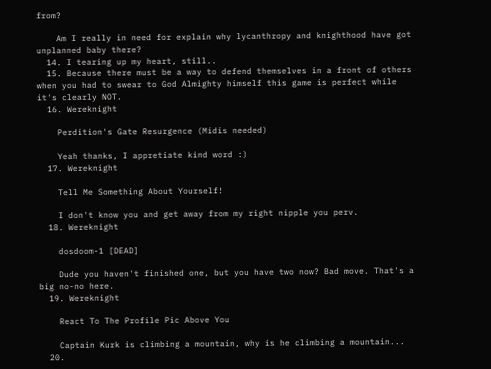from?

    Am I really in need for explain why lycanthropy and knighthood have got unplanned baby there?
  14. I tearing up my heart, still..
  15. Because there must be a way to defend themselves in a front of others when you had to swear to God Almighty himself this game is perfect while it's clearly NOT.
  16. Wereknight

    Perdition's Gate Resurgence (Midis needed)

    Yeah thanks, I appretiate kind word :)
  17. Wereknight

    Tell Me Something About Yourself!

    I don't know you and get away from my right nipple you perv.
  18. Wereknight

    dosdoom-1 [DEAD]

    Dude you haven't finished one, but you have two now? Bad move. That's a big no-no here.
  19. Wereknight

    React To The Profile Pic Above You

    Captain Kurk is climbing a mountain, why is he climbing a mountain...
  20.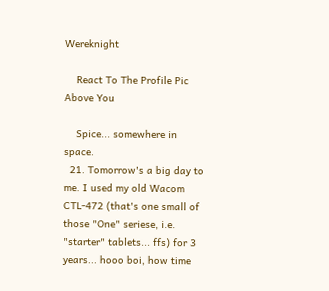Wereknight

    React To The Profile Pic Above You

    Spice... somewhere in space.
  21. Tomorrow's a big day to me. I used my old Wacom CTL-472 (that's one small of those "One" seriese, i.e. "starter" tablets... ffs) for 3 years... hooo boi, how time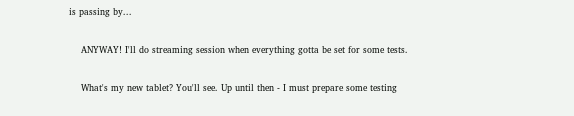is passing by...

    ANYWAY! I'll do streaming session when everything gotta be set for some tests.

    What's my new tablet? You'll see. Up until then - I must prepare some testing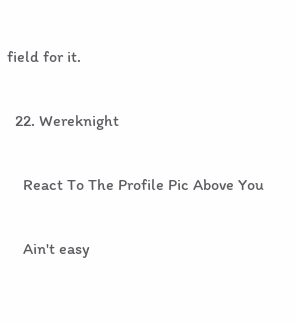field for it.

  22. Wereknight

    React To The Profile Pic Above You

    Ain't easy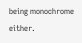being monochrome either.